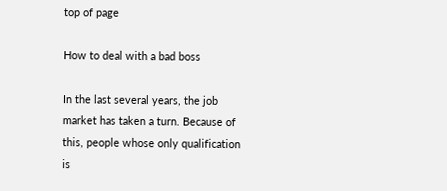top of page

How to deal with a bad boss

In the last several years, the job market has taken a turn. Because of this, people whose only qualification is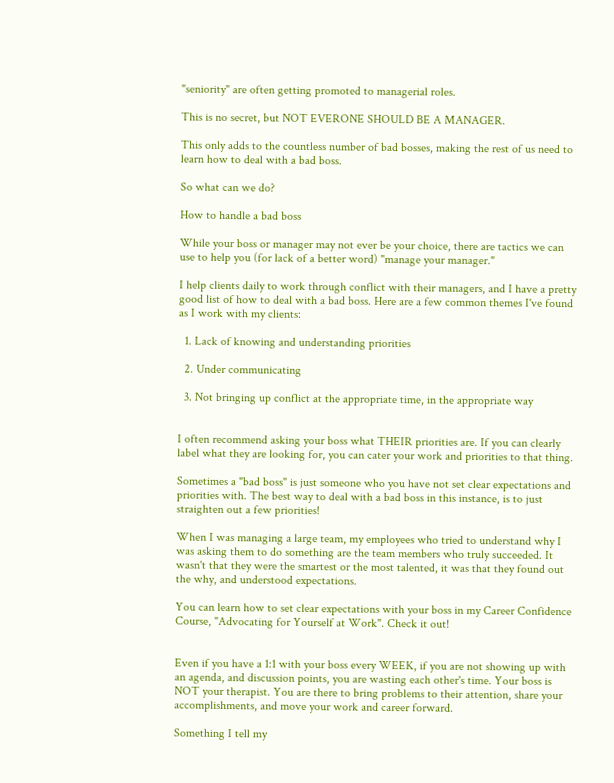"seniority" are often getting promoted to managerial roles.

This is no secret, but NOT EVERONE SHOULD BE A MANAGER.

This only adds to the countless number of bad bosses, making the rest of us need to learn how to deal with a bad boss.

So what can we do?

How to handle a bad boss

While your boss or manager may not ever be your choice, there are tactics we can use to help you (for lack of a better word) "manage your manager."

I help clients daily to work through conflict with their managers, and I have a pretty good list of how to deal with a bad boss. Here are a few common themes I've found as I work with my clients:

  1. Lack of knowing and understanding priorities

  2. Under communicating

  3. Not bringing up conflict at the appropriate time, in the appropriate way


I often recommend asking your boss what THEIR priorities are. If you can clearly label what they are looking for, you can cater your work and priorities to that thing.

Sometimes a "bad boss" is just someone who you have not set clear expectations and priorities with. The best way to deal with a bad boss in this instance, is to just straighten out a few priorities!

When I was managing a large team, my employees who tried to understand why I was asking them to do something are the team members who truly succeeded. It wasn't that they were the smartest or the most talented, it was that they found out the why, and understood expectations.

You can learn how to set clear expectations with your boss in my Career Confidence Course, "Advocating for Yourself at Work". Check it out!


Even if you have a 1:1 with your boss every WEEK, if you are not showing up with an agenda, and discussion points, you are wasting each other's time. Your boss is NOT your therapist. You are there to bring problems to their attention, share your accomplishments, and move your work and career forward.

Something I tell my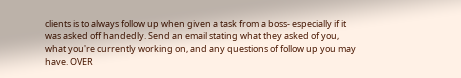clients is to always follow up when given a task from a boss- especially if it was asked off handedly. Send an email stating what they asked of you, what you're currently working on, and any questions of follow up you may have. OVER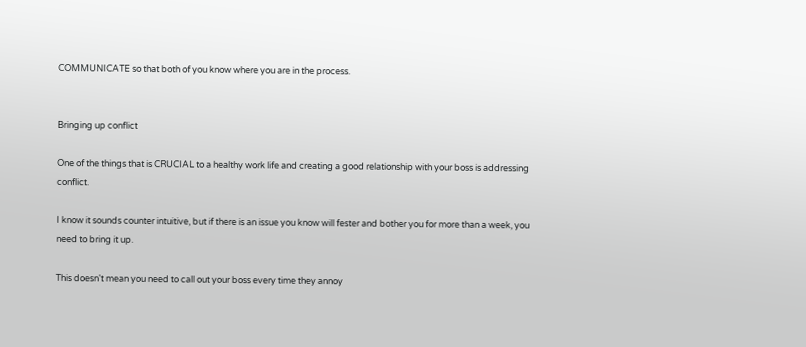COMMUNICATE so that both of you know where you are in the process.


Bringing up conflict

One of the things that is CRUCIAL to a healthy work life and creating a good relationship with your boss is addressing conflict.

I know it sounds counter intuitive, but if there is an issue you know will fester and bother you for more than a week, you need to bring it up.

This doesn't mean you need to call out your boss every time they annoy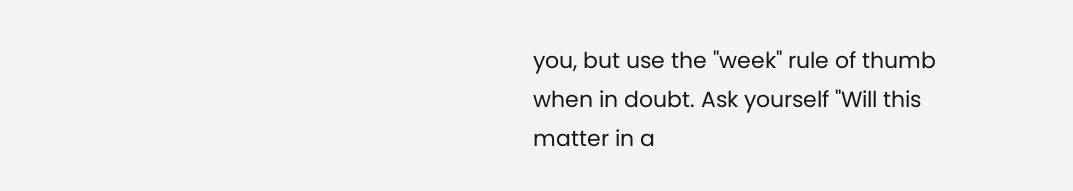you, but use the "week" rule of thumb when in doubt. Ask yourself "Will this matter in a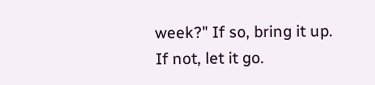week?" If so, bring it up. If not, let it go.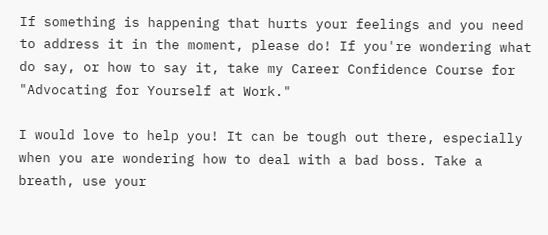If something is happening that hurts your feelings and you need to address it in the moment, please do! If you're wondering what do say, or how to say it, take my Career Confidence Course for "Advocating for Yourself at Work."

I would love to help you! It can be tough out there, especially when you are wondering how to deal with a bad boss. Take a breath, use your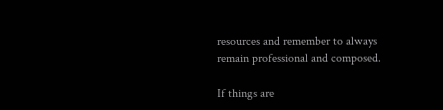resources and remember to always remain professional and composed.

If things are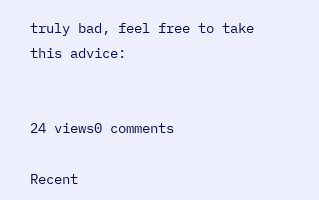truly bad, feel free to take this advice:


24 views0 comments

Recent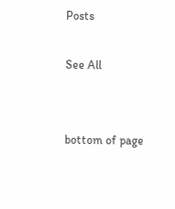Posts

See All


bottom of page